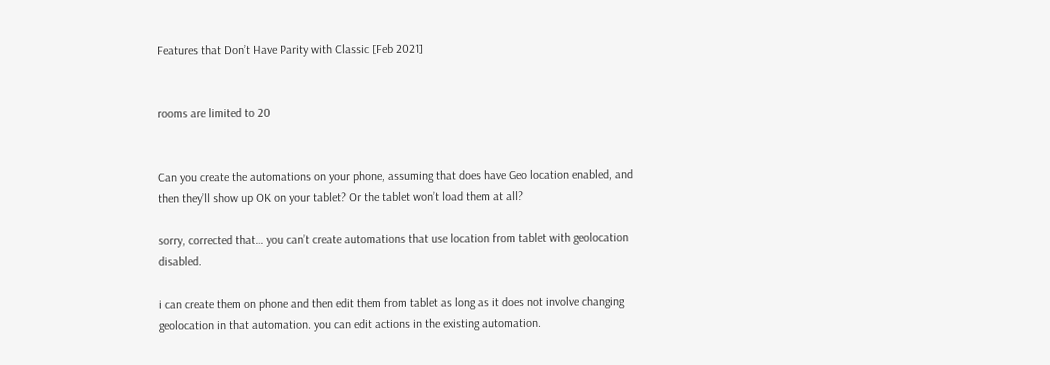Features that Don’t Have Parity with Classic [Feb 2021]


rooms are limited to 20


Can you create the automations on your phone, assuming that does have Geo location enabled, and then they’ll show up OK on your tablet? Or the tablet won’t load them at all?

sorry, corrected that… you can’t create automations that use location from tablet with geolocation disabled.

i can create them on phone and then edit them from tablet as long as it does not involve changing geolocation in that automation. you can edit actions in the existing automation.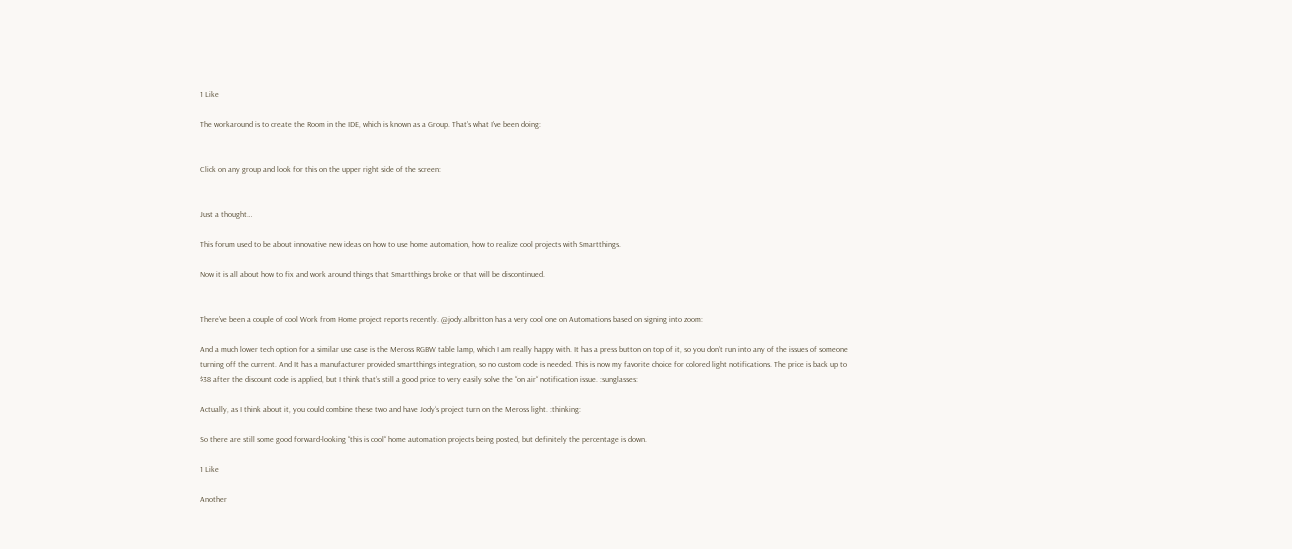1 Like

The workaround is to create the Room in the IDE, which is known as a Group. That’s what I’ve been doing:


Click on any group and look for this on the upper right side of the screen:


Just a thought…

This forum used to be about innovative new ideas on how to use home automation, how to realize cool projects with Smartthings.

Now it is all about how to fix and work around things that Smartthings broke or that will be discontinued.


There’ve been a couple of cool Work from Home project reports recently. @jody.albritton has a very cool one on Automations based on signing into zoom:

And a much lower tech option for a similar use case is the Meross RGBW table lamp, which I am really happy with. It has a press button on top of it, so you don’t run into any of the issues of someone turning off the current. And It has a manufacturer provided smartthings integration, so no custom code is needed. This is now my favorite choice for colored light notifications. The price is back up to $38 after the discount code is applied, but I think that’s still a good price to very easily solve the “on air“ notification issue. :sunglasses:

Actually, as I think about it, you could combine these two and have Jody‘s project turn on the Meross light. :thinking:

So there are still some good forward-looking “this is cool“ home automation projects being posted, but definitely the percentage is down.

1 Like

Another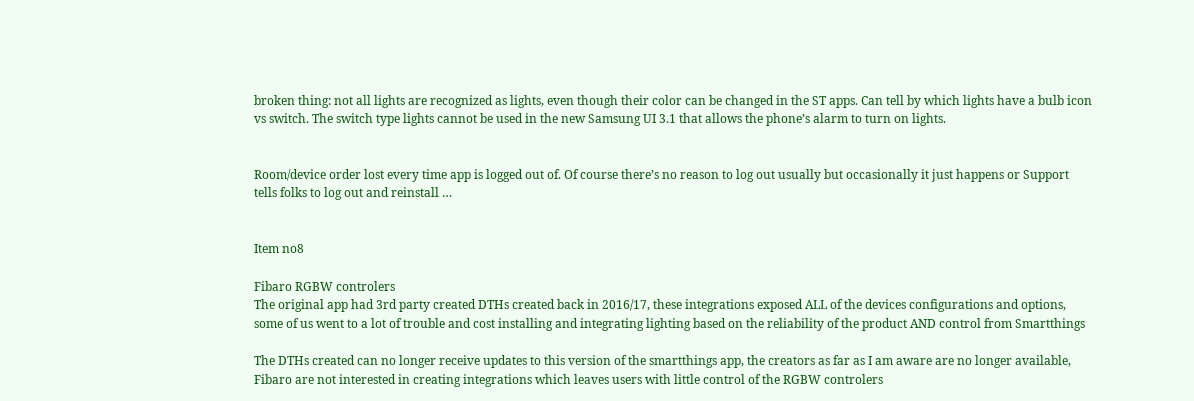broken thing: not all lights are recognized as lights, even though their color can be changed in the ST apps. Can tell by which lights have a bulb icon vs switch. The switch type lights cannot be used in the new Samsung UI 3.1 that allows the phone’s alarm to turn on lights.


Room/device order lost every time app is logged out of. Of course there’s no reason to log out usually but occasionally it just happens or Support tells folks to log out and reinstall …


Item no8

Fibaro RGBW controlers
The original app had 3rd party created DTHs created back in 2016/17, these integrations exposed ALL of the devices configurations and options, some of us went to a lot of trouble and cost installing and integrating lighting based on the reliability of the product AND control from Smartthings

The DTHs created can no longer receive updates to this version of the smartthings app, the creators as far as I am aware are no longer available, Fibaro are not interested in creating integrations which leaves users with little control of the RGBW controlers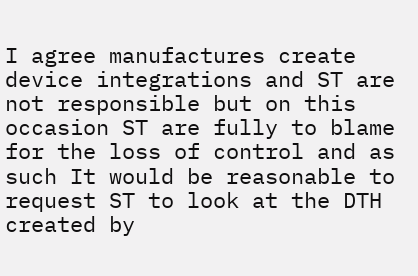I agree manufactures create device integrations and ST are not responsible but on this occasion ST are fully to blame for the loss of control and as such It would be reasonable to request ST to look at the DTH created by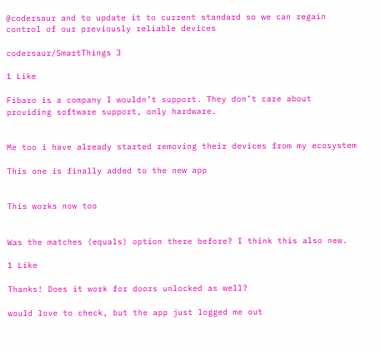@codersaur and to update it to current standard so we can regain control of our previously reliable devices

codersaur/SmartThings 3

1 Like

Fibaro is a company I wouldn’t support. They don’t care about providing software support, only hardware.


Me too i have already started removing their devices from my ecosystem

This one is finally added to the new app


This works now too


Was the matches (equals) option there before? I think this also new.

1 Like

Thanks! Does it work for doors unlocked as well?

would love to check, but the app just logged me out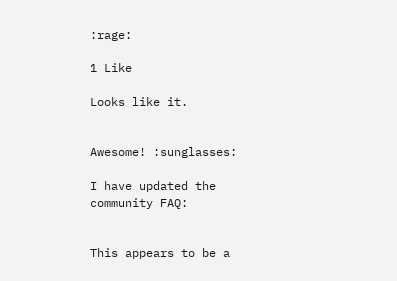:rage:

1 Like

Looks like it.


Awesome! :sunglasses:

I have updated the community FAQ:


This appears to be a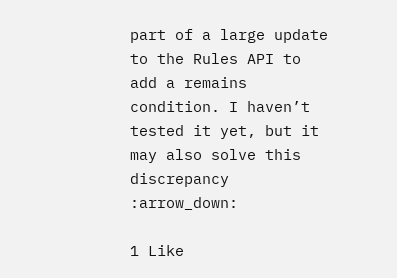part of a large update to the Rules API to add a remains condition. I haven’t tested it yet, but it may also solve this discrepancy :arrow_down:

1 Like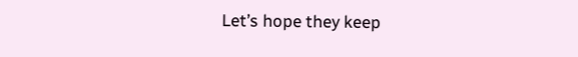Let’s hope they keep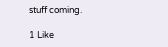stuff coming.

1 Like